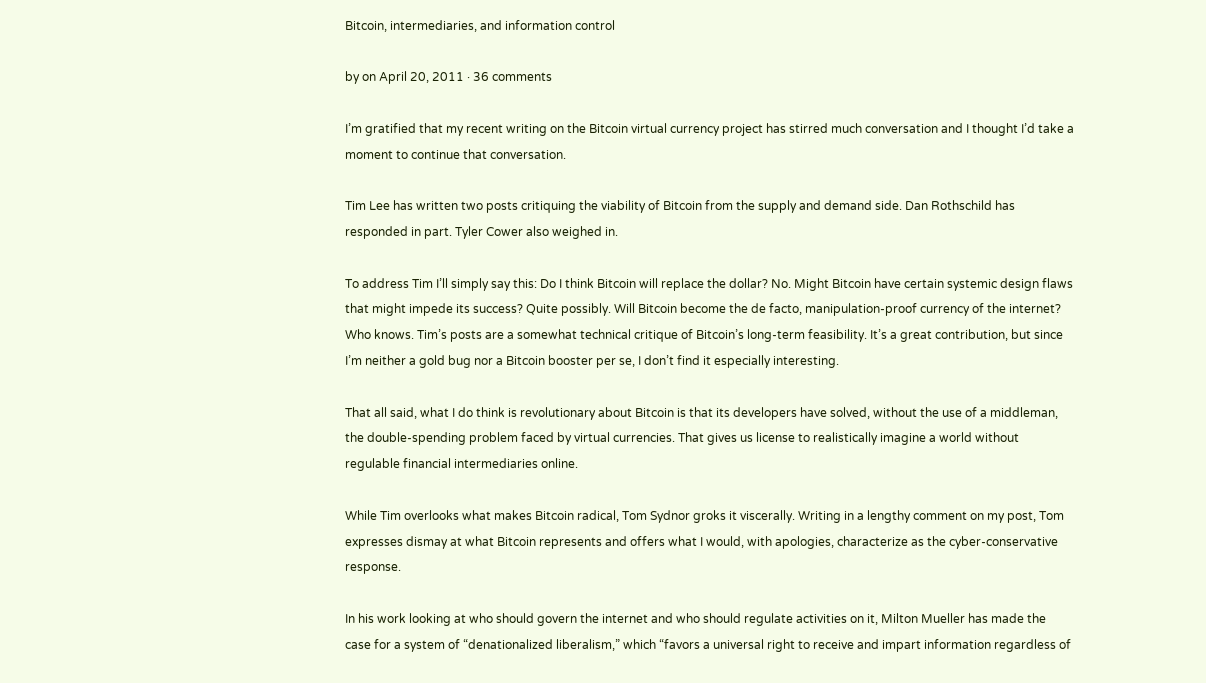Bitcoin, intermediaries, and information control

by on April 20, 2011 · 36 comments

I’m gratified that my recent writing on the Bitcoin virtual currency project has stirred much conversation and I thought I’d take a moment to continue that conversation.

Tim Lee has written two posts critiquing the viability of Bitcoin from the supply and demand side. Dan Rothschild has responded in part. Tyler Cower also weighed in.

To address Tim I’ll simply say this: Do I think Bitcoin will replace the dollar? No. Might Bitcoin have certain systemic design flaws that might impede its success? Quite possibly. Will Bitcoin become the de facto, manipulation-proof currency of the internet? Who knows. Tim’s posts are a somewhat technical critique of Bitcoin’s long-term feasibility. It’s a great contribution, but since I’m neither a gold bug nor a Bitcoin booster per se, I don’t find it especially interesting.

That all said, what I do think is revolutionary about Bitcoin is that its developers have solved, without the use of a middleman, the double-spending problem faced by virtual currencies. That gives us license to realistically imagine a world without regulable financial intermediaries online.

While Tim overlooks what makes Bitcoin radical, Tom Sydnor groks it viscerally. Writing in a lengthy comment on my post, Tom expresses dismay at what Bitcoin represents and offers what I would, with apologies, characterize as the cyber-conservative response.

In his work looking at who should govern the internet and who should regulate activities on it, Milton Mueller has made the case for a system of “denationalized liberalism,” which “favors a universal right to receive and impart information regardless of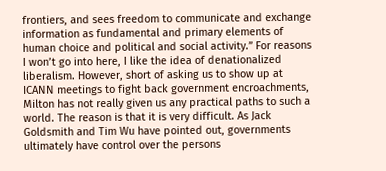frontiers, and sees freedom to communicate and exchange information as fundamental and primary elements of human choice and political and social activity.” For reasons I won’t go into here, I like the idea of denationalized liberalism. However, short of asking us to show up at ICANN meetings to fight back government encroachments, Milton has not really given us any practical paths to such a world. The reason is that it is very difficult. As Jack Goldsmith and Tim Wu have pointed out, governments ultimately have control over the persons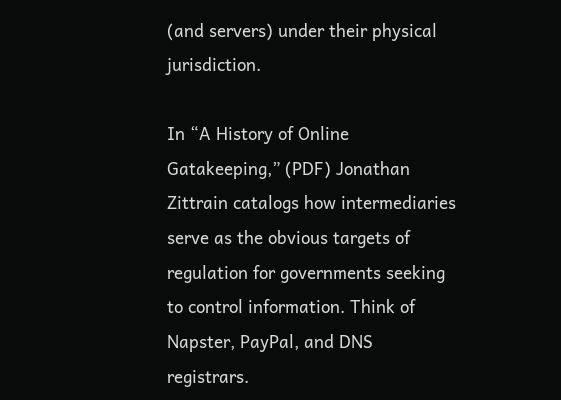(and servers) under their physical jurisdiction.

In “A History of Online Gatakeeping,” (PDF) Jonathan Zittrain catalogs how intermediaries serve as the obvious targets of regulation for governments seeking to control information. Think of Napster, PayPal, and DNS registrars.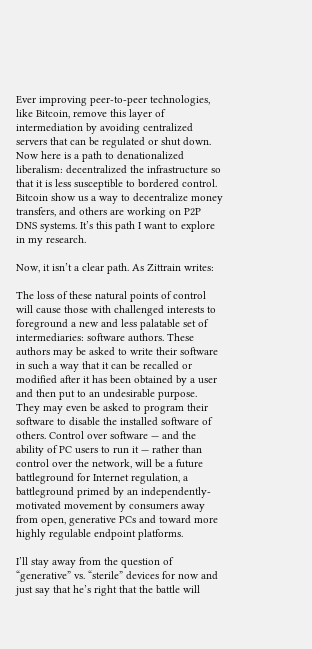Ever improving peer-to-peer technologies, like Bitcoin, remove this layer of intermediation by avoiding centralized servers that can be regulated or shut down. Now here is a path to denationalized liberalism: decentralized the infrastructure so that it is less susceptible to bordered control. Bitcoin show us a way to decentralize money transfers, and others are working on P2P DNS systems. It’s this path I want to explore in my research.

Now, it isn’t a clear path. As Zittrain writes:

The loss of these natural points of control will cause those with challenged interests to foreground a new and less palatable set of intermediaries: software authors. These authors may be asked to write their software in such a way that it can be recalled or modified after it has been obtained by a user and then put to an undesirable purpose. They may even be asked to program their software to disable the installed software of others. Control over software — and the ability of PC users to run it — rather than control over the network, will be a future battleground for Internet regulation, a battleground primed by an independently-motivated movement by consumers away from open, generative PCs and toward more highly regulable endpoint platforms.

I’ll stay away from the question of “generative” vs. “sterile” devices for now and just say that he’s right that the battle will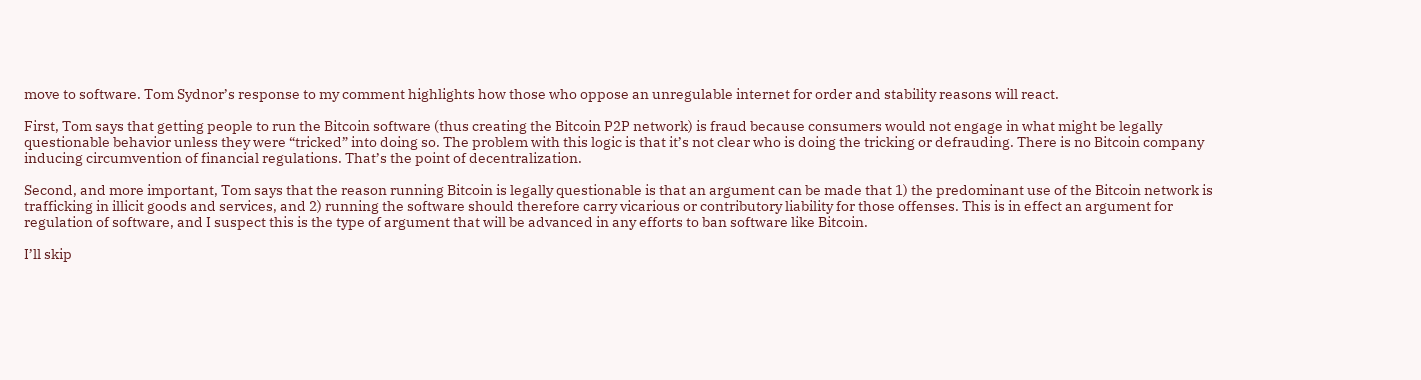move to software. Tom Sydnor’s response to my comment highlights how those who oppose an unregulable internet for order and stability reasons will react.

First, Tom says that getting people to run the Bitcoin software (thus creating the Bitcoin P2P network) is fraud because consumers would not engage in what might be legally questionable behavior unless they were “tricked” into doing so. The problem with this logic is that it’s not clear who is doing the tricking or defrauding. There is no Bitcoin company inducing circumvention of financial regulations. That’s the point of decentralization.

Second, and more important, Tom says that the reason running Bitcoin is legally questionable is that an argument can be made that 1) the predominant use of the Bitcoin network is trafficking in illicit goods and services, and 2) running the software should therefore carry vicarious or contributory liability for those offenses. This is in effect an argument for regulation of software, and I suspect this is the type of argument that will be advanced in any efforts to ban software like Bitcoin.

I’ll skip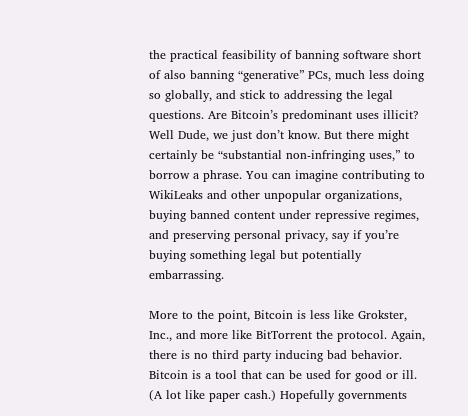the practical feasibility of banning software short of also banning “generative” PCs, much less doing so globally, and stick to addressing the legal questions. Are Bitcoin’s predominant uses illicit? Well Dude, we just don’t know. But there might certainly be “substantial non-infringing uses,” to borrow a phrase. You can imagine contributing to WikiLeaks and other unpopular organizations, buying banned content under repressive regimes, and preserving personal privacy, say if you’re buying something legal but potentially embarrassing.

More to the point, Bitcoin is less like Grokster, Inc., and more like BitTorrent the protocol. Again, there is no third party inducing bad behavior. Bitcoin is a tool that can be used for good or ill. (A lot like paper cash.) Hopefully governments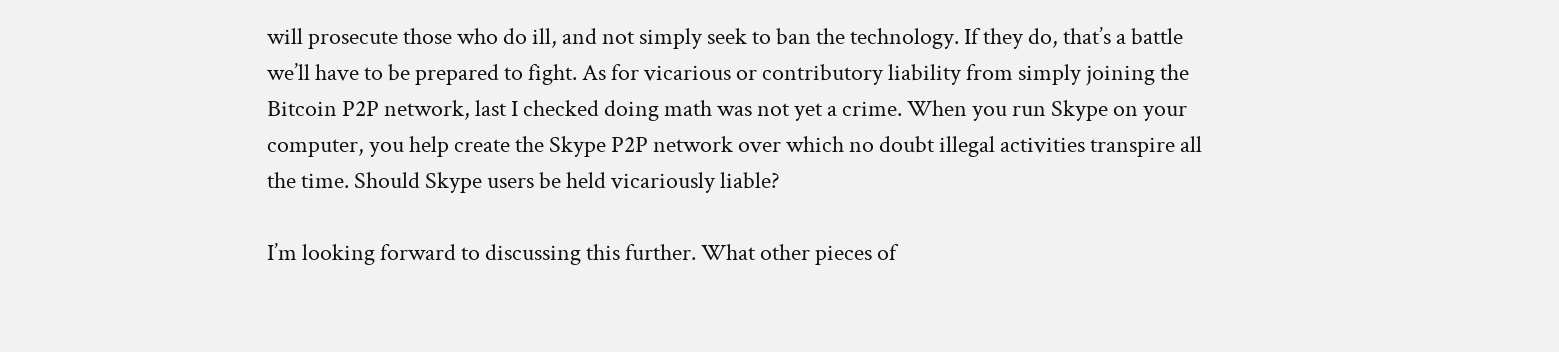will prosecute those who do ill, and not simply seek to ban the technology. If they do, that’s a battle we’ll have to be prepared to fight. As for vicarious or contributory liability from simply joining the Bitcoin P2P network, last I checked doing math was not yet a crime. When you run Skype on your computer, you help create the Skype P2P network over which no doubt illegal activities transpire all the time. Should Skype users be held vicariously liable?

I’m looking forward to discussing this further. What other pieces of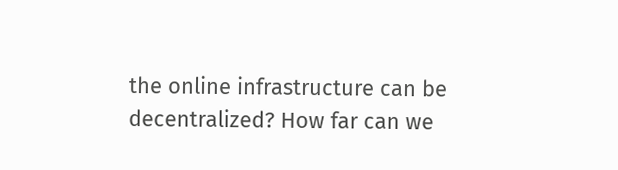the online infrastructure can be decentralized? How far can we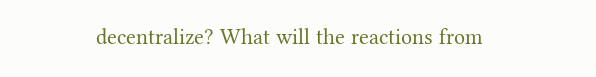decentralize? What will the reactions from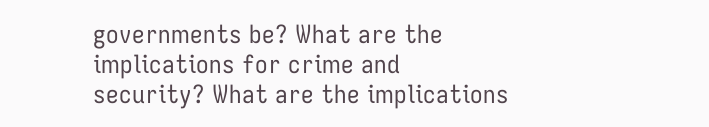governments be? What are the implications for crime and security? What are the implications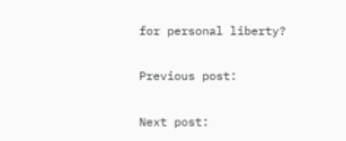for personal liberty?

Previous post:

Next post: